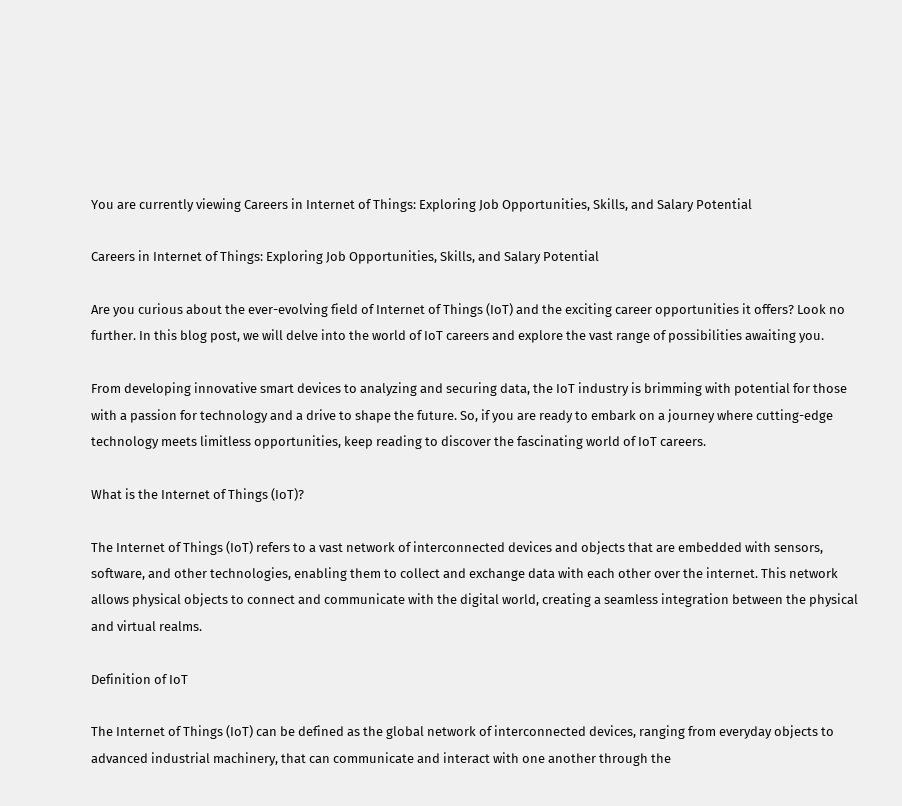You are currently viewing Careers in Internet of Things: Exploring Job Opportunities, Skills, and Salary Potential

Careers in Internet of Things: Exploring Job Opportunities, Skills, and Salary Potential

Are you curious about the ever-evolving field of Internet of Things (IoT) and the exciting career opportunities it offers? Look no further. In this blog post, we will delve into the world of IoT careers and explore the vast range of possibilities awaiting you.

From developing innovative smart devices to analyzing and securing data, the IoT industry is brimming with potential for those with a passion for technology and a drive to shape the future. So, if you are ready to embark on a journey where cutting-edge technology meets limitless opportunities, keep reading to discover the fascinating world of IoT careers.

What is the Internet of Things (IoT)?

The Internet of Things (IoT) refers to a vast network of interconnected devices and objects that are embedded with sensors, software, and other technologies, enabling them to collect and exchange data with each other over the internet. This network allows physical objects to connect and communicate with the digital world, creating a seamless integration between the physical and virtual realms.

Definition of IoT

The Internet of Things (IoT) can be defined as the global network of interconnected devices, ranging from everyday objects to advanced industrial machinery, that can communicate and interact with one another through the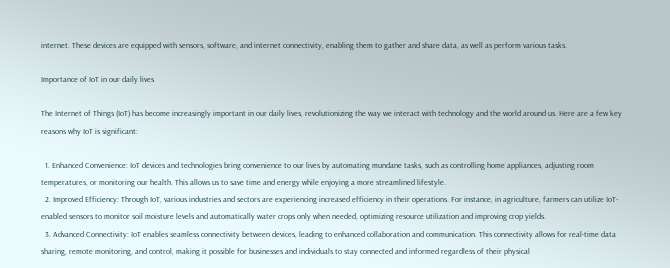internet. These devices are equipped with sensors, software, and internet connectivity, enabling them to gather and share data, as well as perform various tasks.

Importance of IoT in our daily lives

The Internet of Things (IoT) has become increasingly important in our daily lives, revolutionizing the way we interact with technology and the world around us. Here are a few key reasons why IoT is significant:

  1. Enhanced Convenience: IoT devices and technologies bring convenience to our lives by automating mundane tasks, such as controlling home appliances, adjusting room temperatures, or monitoring our health. This allows us to save time and energy while enjoying a more streamlined lifestyle.
  2. Improved Efficiency: Through IoT, various industries and sectors are experiencing increased efficiency in their operations. For instance, in agriculture, farmers can utilize IoT-enabled sensors to monitor soil moisture levels and automatically water crops only when needed, optimizing resource utilization and improving crop yields.
  3. Advanced Connectivity: IoT enables seamless connectivity between devices, leading to enhanced collaboration and communication. This connectivity allows for real-time data sharing, remote monitoring, and control, making it possible for businesses and individuals to stay connected and informed regardless of their physical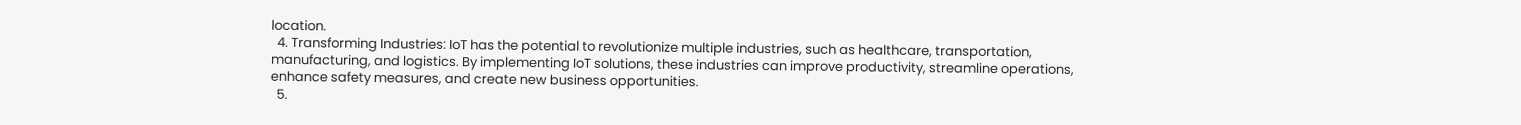location.
  4. Transforming Industries: IoT has the potential to revolutionize multiple industries, such as healthcare, transportation, manufacturing, and logistics. By implementing IoT solutions, these industries can improve productivity, streamline operations, enhance safety measures, and create new business opportunities.
  5.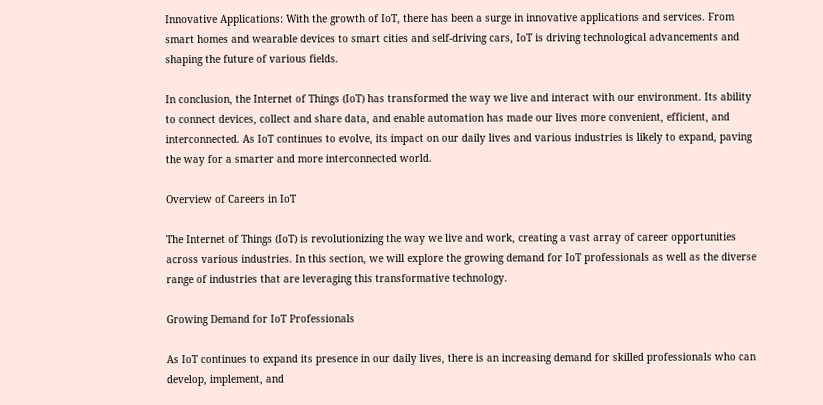Innovative Applications: With the growth of IoT, there has been a surge in innovative applications and services. From smart homes and wearable devices to smart cities and self-driving cars, IoT is driving technological advancements and shaping the future of various fields.

In conclusion, the Internet of Things (IoT) has transformed the way we live and interact with our environment. Its ability to connect devices, collect and share data, and enable automation has made our lives more convenient, efficient, and interconnected. As IoT continues to evolve, its impact on our daily lives and various industries is likely to expand, paving the way for a smarter and more interconnected world.

Overview of Careers in IoT

The Internet of Things (IoT) is revolutionizing the way we live and work, creating a vast array of career opportunities across various industries. In this section, we will explore the growing demand for IoT professionals as well as the diverse range of industries that are leveraging this transformative technology.

Growing Demand for IoT Professionals

As IoT continues to expand its presence in our daily lives, there is an increasing demand for skilled professionals who can develop, implement, and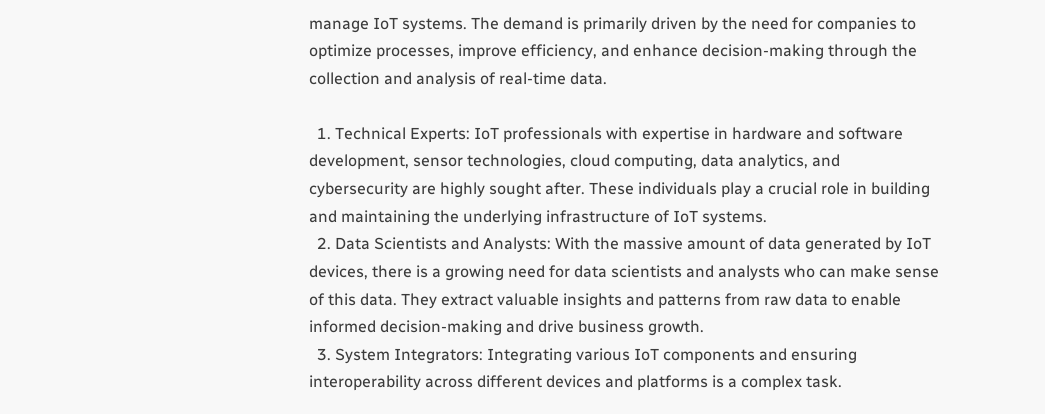manage IoT systems. The demand is primarily driven by the need for companies to optimize processes, improve efficiency, and enhance decision-making through the collection and analysis of real-time data.

  1. Technical Experts: IoT professionals with expertise in hardware and software development, sensor technologies, cloud computing, data analytics, and cybersecurity are highly sought after. These individuals play a crucial role in building and maintaining the underlying infrastructure of IoT systems.
  2. Data Scientists and Analysts: With the massive amount of data generated by IoT devices, there is a growing need for data scientists and analysts who can make sense of this data. They extract valuable insights and patterns from raw data to enable informed decision-making and drive business growth.
  3. System Integrators: Integrating various IoT components and ensuring interoperability across different devices and platforms is a complex task.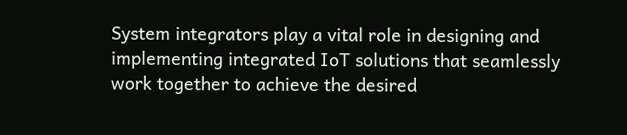System integrators play a vital role in designing and implementing integrated IoT solutions that seamlessly work together to achieve the desired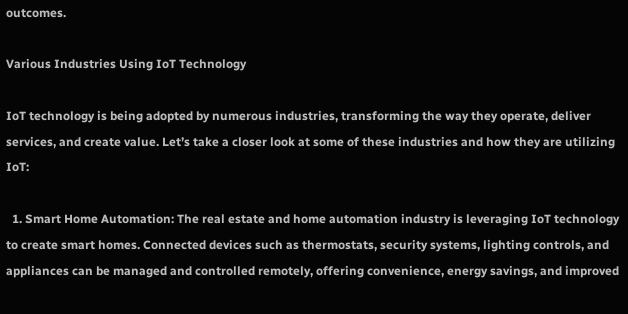outcomes.

Various Industries Using IoT Technology

IoT technology is being adopted by numerous industries, transforming the way they operate, deliver services, and create value. Let’s take a closer look at some of these industries and how they are utilizing IoT:

  1. Smart Home Automation: The real estate and home automation industry is leveraging IoT technology to create smart homes. Connected devices such as thermostats, security systems, lighting controls, and appliances can be managed and controlled remotely, offering convenience, energy savings, and improved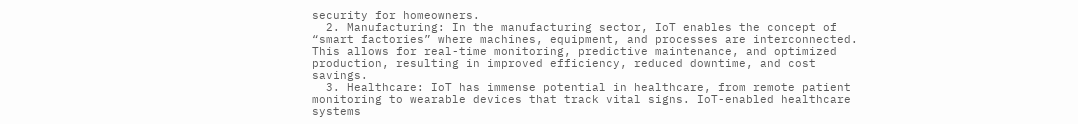security for homeowners.
  2. Manufacturing: In the manufacturing sector, IoT enables the concept of “smart factories” where machines, equipment, and processes are interconnected. This allows for real-time monitoring, predictive maintenance, and optimized production, resulting in improved efficiency, reduced downtime, and cost savings.
  3. Healthcare: IoT has immense potential in healthcare, from remote patient monitoring to wearable devices that track vital signs. IoT-enabled healthcare systems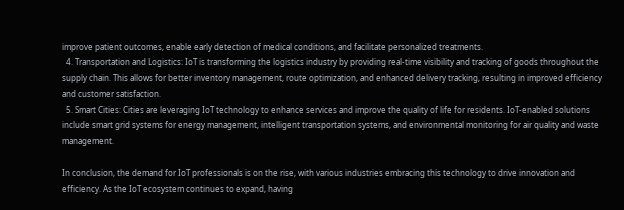improve patient outcomes, enable early detection of medical conditions, and facilitate personalized treatments.
  4. Transportation and Logistics: IoT is transforming the logistics industry by providing real-time visibility and tracking of goods throughout the supply chain. This allows for better inventory management, route optimization, and enhanced delivery tracking, resulting in improved efficiency and customer satisfaction.
  5. Smart Cities: Cities are leveraging IoT technology to enhance services and improve the quality of life for residents. IoT-enabled solutions include smart grid systems for energy management, intelligent transportation systems, and environmental monitoring for air quality and waste management.

In conclusion, the demand for IoT professionals is on the rise, with various industries embracing this technology to drive innovation and efficiency. As the IoT ecosystem continues to expand, having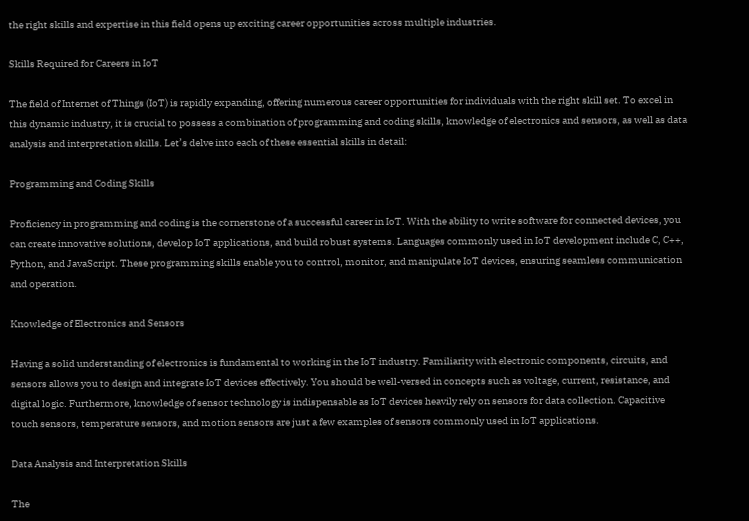the right skills and expertise in this field opens up exciting career opportunities across multiple industries.

Skills Required for Careers in IoT

The field of Internet of Things (IoT) is rapidly expanding, offering numerous career opportunities for individuals with the right skill set. To excel in this dynamic industry, it is crucial to possess a combination of programming and coding skills, knowledge of electronics and sensors, as well as data analysis and interpretation skills. Let’s delve into each of these essential skills in detail:

Programming and Coding Skills

Proficiency in programming and coding is the cornerstone of a successful career in IoT. With the ability to write software for connected devices, you can create innovative solutions, develop IoT applications, and build robust systems. Languages commonly used in IoT development include C, C++, Python, and JavaScript. These programming skills enable you to control, monitor, and manipulate IoT devices, ensuring seamless communication and operation.

Knowledge of Electronics and Sensors

Having a solid understanding of electronics is fundamental to working in the IoT industry. Familiarity with electronic components, circuits, and sensors allows you to design and integrate IoT devices effectively. You should be well-versed in concepts such as voltage, current, resistance, and digital logic. Furthermore, knowledge of sensor technology is indispensable as IoT devices heavily rely on sensors for data collection. Capacitive touch sensors, temperature sensors, and motion sensors are just a few examples of sensors commonly used in IoT applications.

Data Analysis and Interpretation Skills

The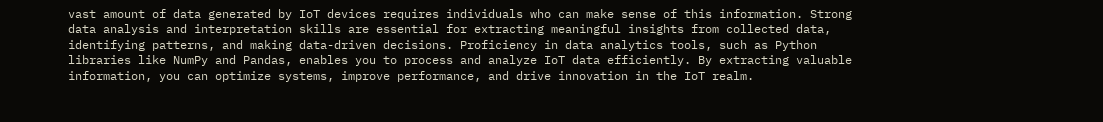vast amount of data generated by IoT devices requires individuals who can make sense of this information. Strong data analysis and interpretation skills are essential for extracting meaningful insights from collected data, identifying patterns, and making data-driven decisions. Proficiency in data analytics tools, such as Python libraries like NumPy and Pandas, enables you to process and analyze IoT data efficiently. By extracting valuable information, you can optimize systems, improve performance, and drive innovation in the IoT realm.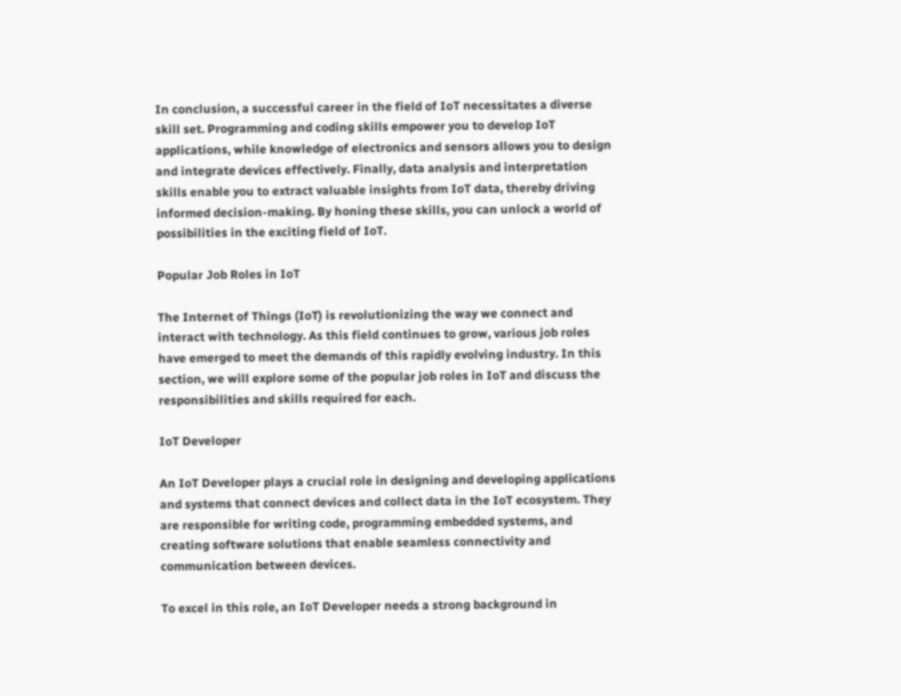In conclusion, a successful career in the field of IoT necessitates a diverse skill set. Programming and coding skills empower you to develop IoT applications, while knowledge of electronics and sensors allows you to design and integrate devices effectively. Finally, data analysis and interpretation skills enable you to extract valuable insights from IoT data, thereby driving informed decision-making. By honing these skills, you can unlock a world of possibilities in the exciting field of IoT.

Popular Job Roles in IoT

The Internet of Things (IoT) is revolutionizing the way we connect and interact with technology. As this field continues to grow, various job roles have emerged to meet the demands of this rapidly evolving industry. In this section, we will explore some of the popular job roles in IoT and discuss the responsibilities and skills required for each.

IoT Developer

An IoT Developer plays a crucial role in designing and developing applications and systems that connect devices and collect data in the IoT ecosystem. They are responsible for writing code, programming embedded systems, and creating software solutions that enable seamless connectivity and communication between devices.

To excel in this role, an IoT Developer needs a strong background in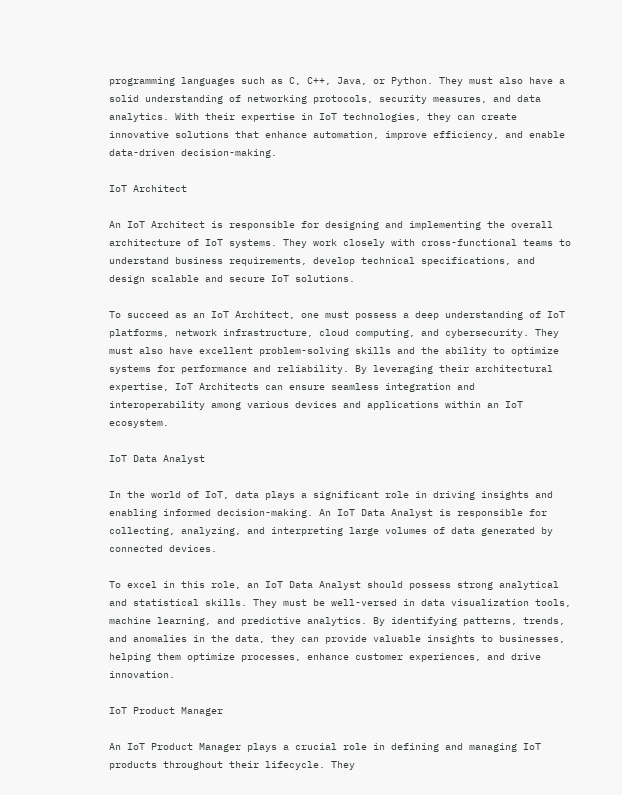programming languages such as C, C++, Java, or Python. They must also have a solid understanding of networking protocols, security measures, and data analytics. With their expertise in IoT technologies, they can create innovative solutions that enhance automation, improve efficiency, and enable data-driven decision-making.

IoT Architect

An IoT Architect is responsible for designing and implementing the overall architecture of IoT systems. They work closely with cross-functional teams to understand business requirements, develop technical specifications, and design scalable and secure IoT solutions.

To succeed as an IoT Architect, one must possess a deep understanding of IoT platforms, network infrastructure, cloud computing, and cybersecurity. They must also have excellent problem-solving skills and the ability to optimize systems for performance and reliability. By leveraging their architectural expertise, IoT Architects can ensure seamless integration and interoperability among various devices and applications within an IoT ecosystem.

IoT Data Analyst

In the world of IoT, data plays a significant role in driving insights and enabling informed decision-making. An IoT Data Analyst is responsible for collecting, analyzing, and interpreting large volumes of data generated by connected devices.

To excel in this role, an IoT Data Analyst should possess strong analytical and statistical skills. They must be well-versed in data visualization tools, machine learning, and predictive analytics. By identifying patterns, trends, and anomalies in the data, they can provide valuable insights to businesses, helping them optimize processes, enhance customer experiences, and drive innovation.

IoT Product Manager

An IoT Product Manager plays a crucial role in defining and managing IoT products throughout their lifecycle. They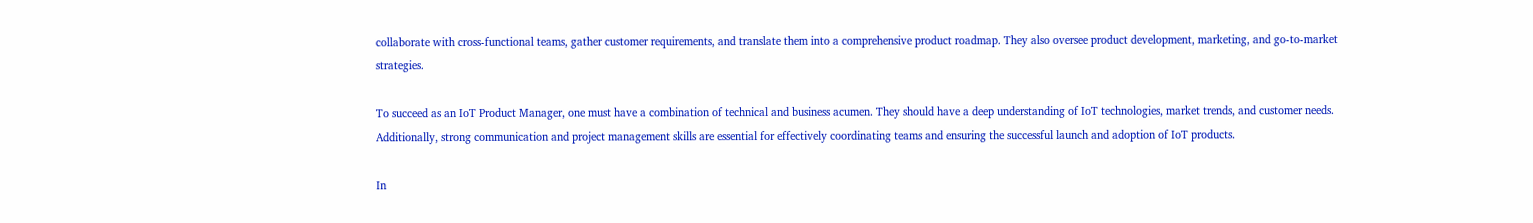collaborate with cross-functional teams, gather customer requirements, and translate them into a comprehensive product roadmap. They also oversee product development, marketing, and go-to-market strategies.

To succeed as an IoT Product Manager, one must have a combination of technical and business acumen. They should have a deep understanding of IoT technologies, market trends, and customer needs. Additionally, strong communication and project management skills are essential for effectively coordinating teams and ensuring the successful launch and adoption of IoT products.

In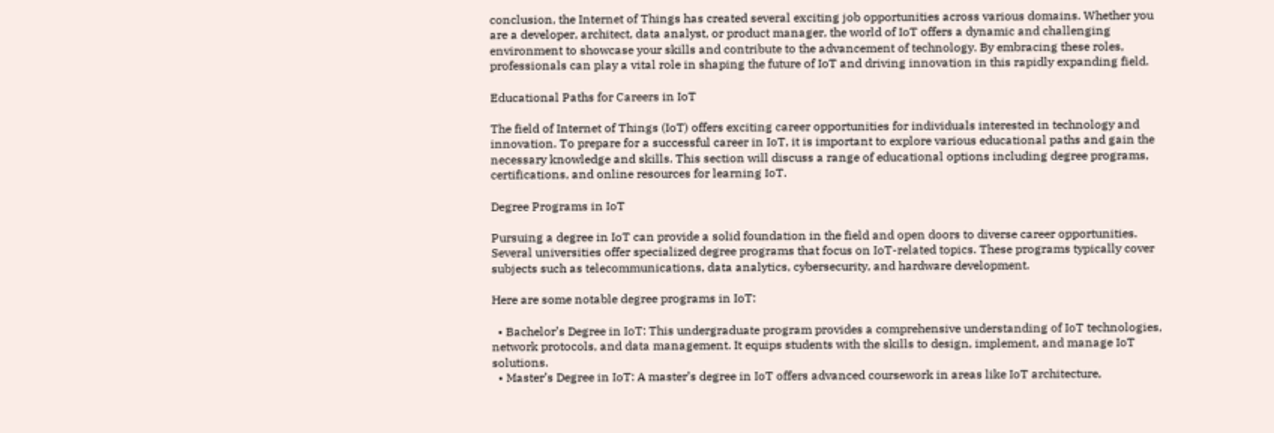conclusion, the Internet of Things has created several exciting job opportunities across various domains. Whether you are a developer, architect, data analyst, or product manager, the world of IoT offers a dynamic and challenging environment to showcase your skills and contribute to the advancement of technology. By embracing these roles, professionals can play a vital role in shaping the future of IoT and driving innovation in this rapidly expanding field.

Educational Paths for Careers in IoT

The field of Internet of Things (IoT) offers exciting career opportunities for individuals interested in technology and innovation. To prepare for a successful career in IoT, it is important to explore various educational paths and gain the necessary knowledge and skills. This section will discuss a range of educational options including degree programs, certifications, and online resources for learning IoT.

Degree Programs in IoT

Pursuing a degree in IoT can provide a solid foundation in the field and open doors to diverse career opportunities. Several universities offer specialized degree programs that focus on IoT-related topics. These programs typically cover subjects such as telecommunications, data analytics, cybersecurity, and hardware development.

Here are some notable degree programs in IoT:

  • Bachelor’s Degree in IoT: This undergraduate program provides a comprehensive understanding of IoT technologies, network protocols, and data management. It equips students with the skills to design, implement, and manage IoT solutions.
  • Master’s Degree in IoT: A master’s degree in IoT offers advanced coursework in areas like IoT architecture,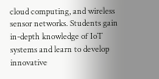cloud computing, and wireless sensor networks. Students gain in-depth knowledge of IoT systems and learn to develop innovative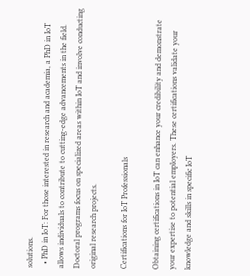solutions.
  • PhD in IoT: For those interested in research and academia, a PhD in IoT allows individuals to contribute to cutting-edge advancements in the field. Doctoral programs focus on specialized areas within IoT and involve conducting original research projects.

Certifications for IoT Professionals

Obtaining certifications in IoT can enhance your credibility and demonstrate your expertise to potential employers. These certifications validate your knowledge and skills in specific IoT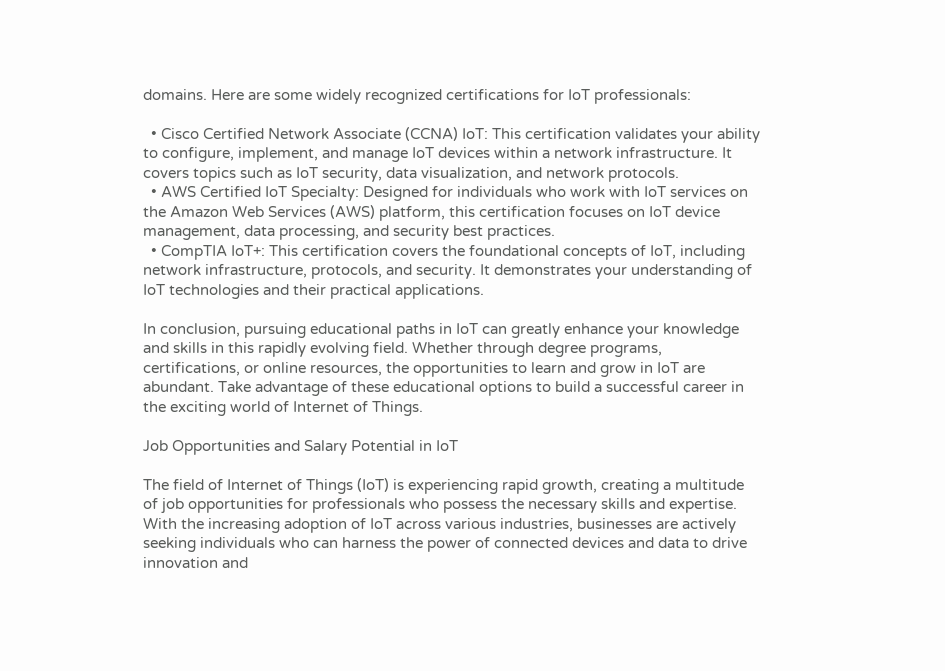domains. Here are some widely recognized certifications for IoT professionals:

  • Cisco Certified Network Associate (CCNA) IoT: This certification validates your ability to configure, implement, and manage IoT devices within a network infrastructure. It covers topics such as IoT security, data visualization, and network protocols.
  • AWS Certified IoT Specialty: Designed for individuals who work with IoT services on the Amazon Web Services (AWS) platform, this certification focuses on IoT device management, data processing, and security best practices.
  • CompTIA IoT+: This certification covers the foundational concepts of IoT, including network infrastructure, protocols, and security. It demonstrates your understanding of IoT technologies and their practical applications.

In conclusion, pursuing educational paths in IoT can greatly enhance your knowledge and skills in this rapidly evolving field. Whether through degree programs, certifications, or online resources, the opportunities to learn and grow in IoT are abundant. Take advantage of these educational options to build a successful career in the exciting world of Internet of Things.

Job Opportunities and Salary Potential in IoT

The field of Internet of Things (IoT) is experiencing rapid growth, creating a multitude of job opportunities for professionals who possess the necessary skills and expertise. With the increasing adoption of IoT across various industries, businesses are actively seeking individuals who can harness the power of connected devices and data to drive innovation and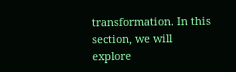transformation. In this section, we will explore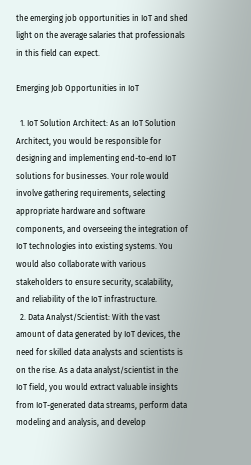the emerging job opportunities in IoT and shed light on the average salaries that professionals in this field can expect.

Emerging Job Opportunities in IoT

  1. IoT Solution Architect: As an IoT Solution Architect, you would be responsible for designing and implementing end-to-end IoT solutions for businesses. Your role would involve gathering requirements, selecting appropriate hardware and software components, and overseeing the integration of IoT technologies into existing systems. You would also collaborate with various stakeholders to ensure security, scalability, and reliability of the IoT infrastructure.
  2. Data Analyst/Scientist: With the vast amount of data generated by IoT devices, the need for skilled data analysts and scientists is on the rise. As a data analyst/scientist in the IoT field, you would extract valuable insights from IoT-generated data streams, perform data modeling and analysis, and develop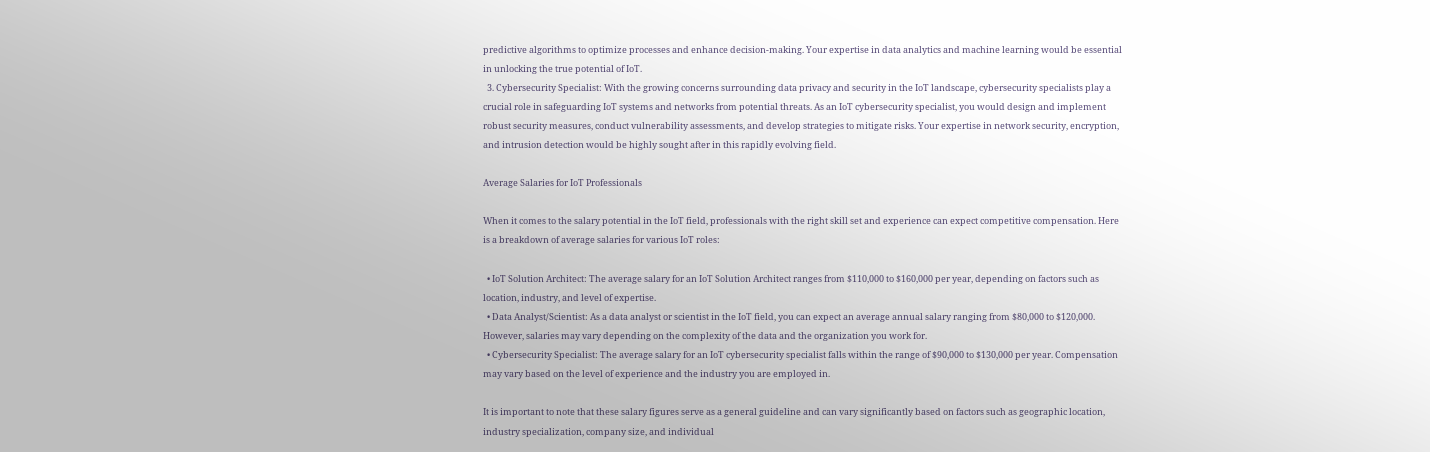predictive algorithms to optimize processes and enhance decision-making. Your expertise in data analytics and machine learning would be essential in unlocking the true potential of IoT.
  3. Cybersecurity Specialist: With the growing concerns surrounding data privacy and security in the IoT landscape, cybersecurity specialists play a crucial role in safeguarding IoT systems and networks from potential threats. As an IoT cybersecurity specialist, you would design and implement robust security measures, conduct vulnerability assessments, and develop strategies to mitigate risks. Your expertise in network security, encryption, and intrusion detection would be highly sought after in this rapidly evolving field.

Average Salaries for IoT Professionals

When it comes to the salary potential in the IoT field, professionals with the right skill set and experience can expect competitive compensation. Here is a breakdown of average salaries for various IoT roles:

  • IoT Solution Architect: The average salary for an IoT Solution Architect ranges from $110,000 to $160,000 per year, depending on factors such as location, industry, and level of expertise.
  • Data Analyst/Scientist: As a data analyst or scientist in the IoT field, you can expect an average annual salary ranging from $80,000 to $120,000. However, salaries may vary depending on the complexity of the data and the organization you work for.
  • Cybersecurity Specialist: The average salary for an IoT cybersecurity specialist falls within the range of $90,000 to $130,000 per year. Compensation may vary based on the level of experience and the industry you are employed in.

It is important to note that these salary figures serve as a general guideline and can vary significantly based on factors such as geographic location, industry specialization, company size, and individual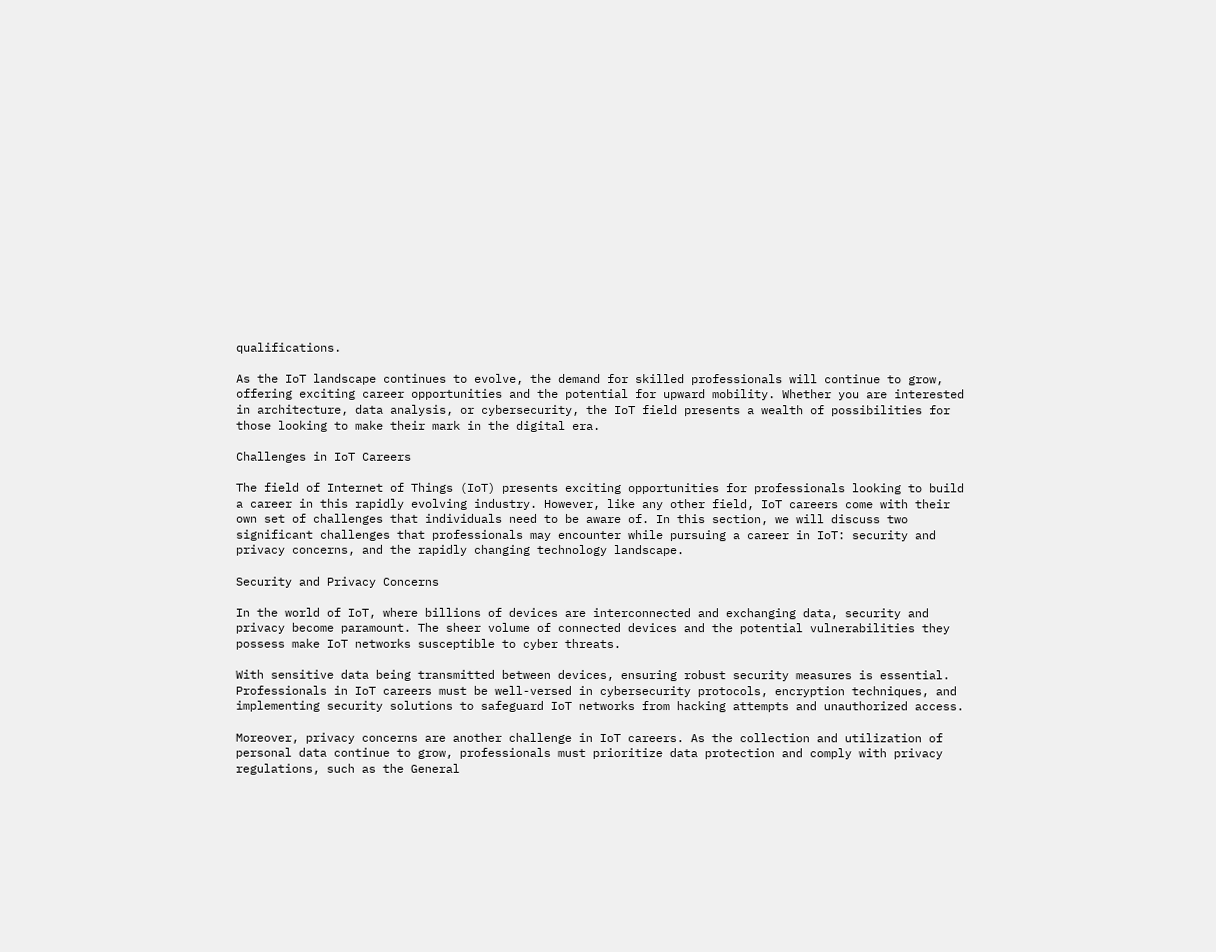qualifications.

As the IoT landscape continues to evolve, the demand for skilled professionals will continue to grow, offering exciting career opportunities and the potential for upward mobility. Whether you are interested in architecture, data analysis, or cybersecurity, the IoT field presents a wealth of possibilities for those looking to make their mark in the digital era.

Challenges in IoT Careers

The field of Internet of Things (IoT) presents exciting opportunities for professionals looking to build a career in this rapidly evolving industry. However, like any other field, IoT careers come with their own set of challenges that individuals need to be aware of. In this section, we will discuss two significant challenges that professionals may encounter while pursuing a career in IoT: security and privacy concerns, and the rapidly changing technology landscape.

Security and Privacy Concerns

In the world of IoT, where billions of devices are interconnected and exchanging data, security and privacy become paramount. The sheer volume of connected devices and the potential vulnerabilities they possess make IoT networks susceptible to cyber threats.

With sensitive data being transmitted between devices, ensuring robust security measures is essential. Professionals in IoT careers must be well-versed in cybersecurity protocols, encryption techniques, and implementing security solutions to safeguard IoT networks from hacking attempts and unauthorized access.

Moreover, privacy concerns are another challenge in IoT careers. As the collection and utilization of personal data continue to grow, professionals must prioritize data protection and comply with privacy regulations, such as the General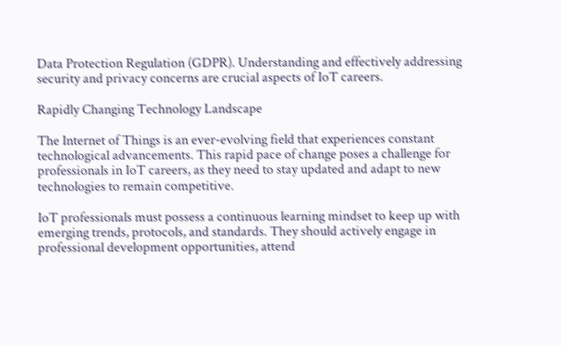Data Protection Regulation (GDPR). Understanding and effectively addressing security and privacy concerns are crucial aspects of IoT careers.

Rapidly Changing Technology Landscape

The Internet of Things is an ever-evolving field that experiences constant technological advancements. This rapid pace of change poses a challenge for professionals in IoT careers, as they need to stay updated and adapt to new technologies to remain competitive.

IoT professionals must possess a continuous learning mindset to keep up with emerging trends, protocols, and standards. They should actively engage in professional development opportunities, attend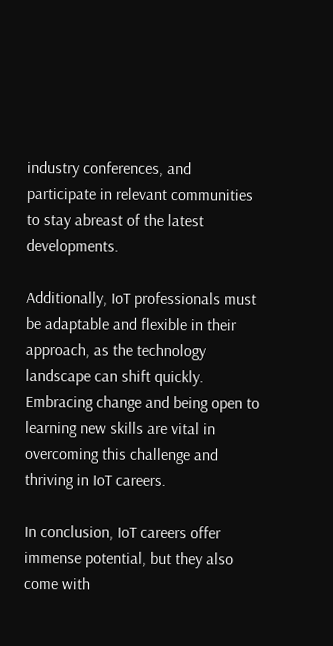industry conferences, and participate in relevant communities to stay abreast of the latest developments.

Additionally, IoT professionals must be adaptable and flexible in their approach, as the technology landscape can shift quickly. Embracing change and being open to learning new skills are vital in overcoming this challenge and thriving in IoT careers.

In conclusion, IoT careers offer immense potential, but they also come with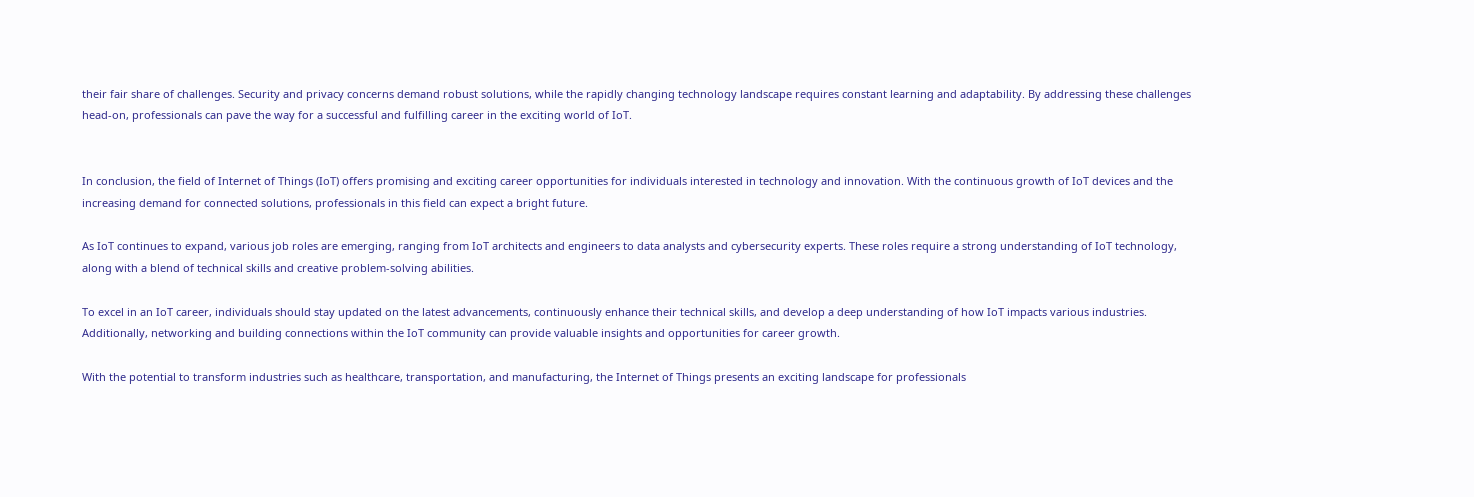their fair share of challenges. Security and privacy concerns demand robust solutions, while the rapidly changing technology landscape requires constant learning and adaptability. By addressing these challenges head-on, professionals can pave the way for a successful and fulfilling career in the exciting world of IoT.


In conclusion, the field of Internet of Things (IoT) offers promising and exciting career opportunities for individuals interested in technology and innovation. With the continuous growth of IoT devices and the increasing demand for connected solutions, professionals in this field can expect a bright future.

As IoT continues to expand, various job roles are emerging, ranging from IoT architects and engineers to data analysts and cybersecurity experts. These roles require a strong understanding of IoT technology, along with a blend of technical skills and creative problem-solving abilities.

To excel in an IoT career, individuals should stay updated on the latest advancements, continuously enhance their technical skills, and develop a deep understanding of how IoT impacts various industries. Additionally, networking and building connections within the IoT community can provide valuable insights and opportunities for career growth.

With the potential to transform industries such as healthcare, transportation, and manufacturing, the Internet of Things presents an exciting landscape for professionals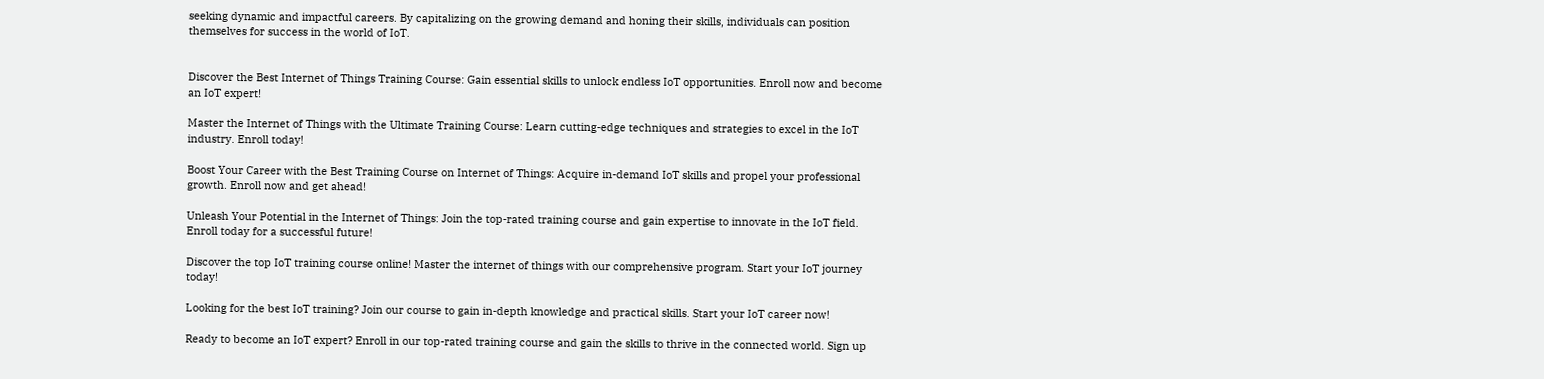seeking dynamic and impactful careers. By capitalizing on the growing demand and honing their skills, individuals can position themselves for success in the world of IoT.


Discover the Best Internet of Things Training Course: Gain essential skills to unlock endless IoT opportunities. Enroll now and become an IoT expert!

Master the Internet of Things with the Ultimate Training Course: Learn cutting-edge techniques and strategies to excel in the IoT industry. Enroll today!

Boost Your Career with the Best Training Course on Internet of Things: Acquire in-demand IoT skills and propel your professional growth. Enroll now and get ahead!

Unleash Your Potential in the Internet of Things: Join the top-rated training course and gain expertise to innovate in the IoT field. Enroll today for a successful future!

Discover the top IoT training course online! Master the internet of things with our comprehensive program. Start your IoT journey today!

Looking for the best IoT training? Join our course to gain in-depth knowledge and practical skills. Start your IoT career now!

Ready to become an IoT expert? Enroll in our top-rated training course and gain the skills to thrive in the connected world. Sign up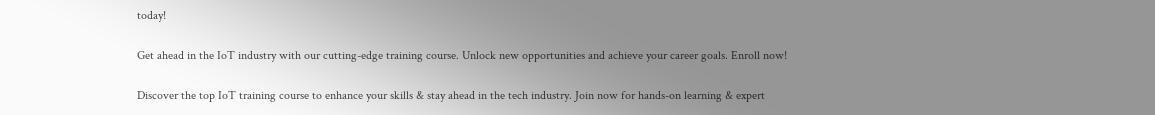today!

Get ahead in the IoT industry with our cutting-edge training course. Unlock new opportunities and achieve your career goals. Enroll now!

Discover the top IoT training course to enhance your skills & stay ahead in the tech industry. Join now for hands-on learning & expert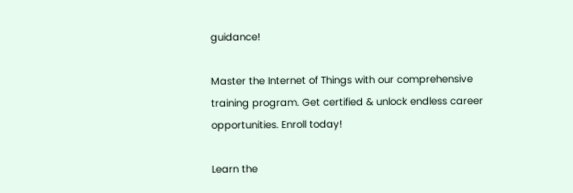guidance!

Master the Internet of Things with our comprehensive training program. Get certified & unlock endless career opportunities. Enroll today!

Learn the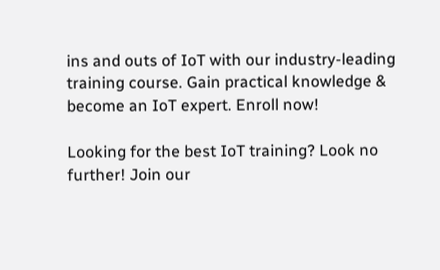ins and outs of IoT with our industry-leading training course. Gain practical knowledge & become an IoT expert. Enroll now!

Looking for the best IoT training? Look no further! Join our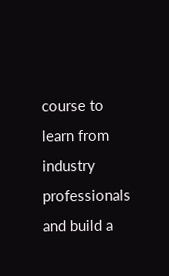course to learn from industry professionals and build a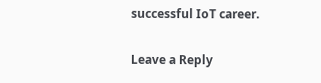successful IoT career.

Leave a Reply